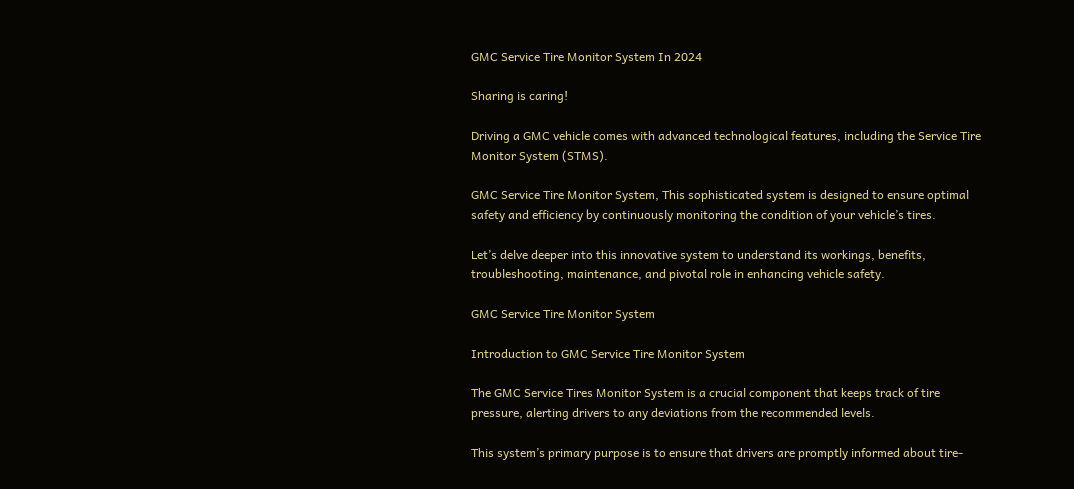GMC Service Tire Monitor System In 2024

Sharing is caring!

Driving a GMC vehicle comes with advanced technological features, including the Service Tire Monitor System (STMS).

GMC Service Tire Monitor System, This sophisticated system is designed to ensure optimal safety and efficiency by continuously monitoring the condition of your vehicle’s tires.

Let’s delve deeper into this innovative system to understand its workings, benefits, troubleshooting, maintenance, and pivotal role in enhancing vehicle safety.

GMC Service Tire Monitor System

Introduction to GMC Service Tire Monitor System

The GMC Service Tires Monitor System is a crucial component that keeps track of tire pressure, alerting drivers to any deviations from the recommended levels.

This system’s primary purpose is to ensure that drivers are promptly informed about tire-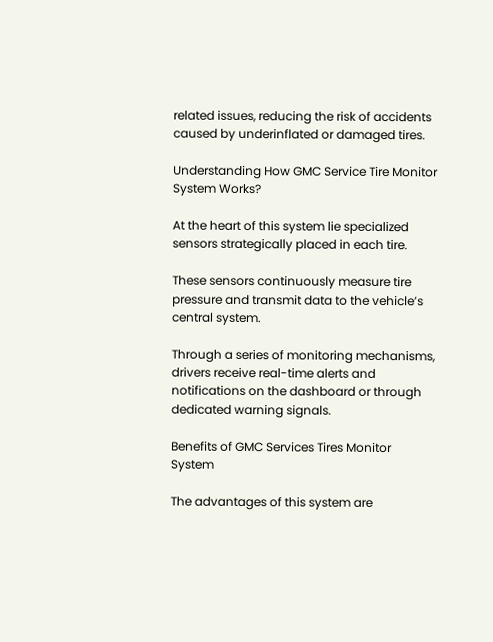related issues, reducing the risk of accidents caused by underinflated or damaged tires.

Understanding How GMC Service Tire Monitor System Works?

At the heart of this system lie specialized sensors strategically placed in each tire.

These sensors continuously measure tire pressure and transmit data to the vehicle’s central system.

Through a series of monitoring mechanisms, drivers receive real-time alerts and notifications on the dashboard or through dedicated warning signals.

Benefits of GMC Services Tires Monitor System

The advantages of this system are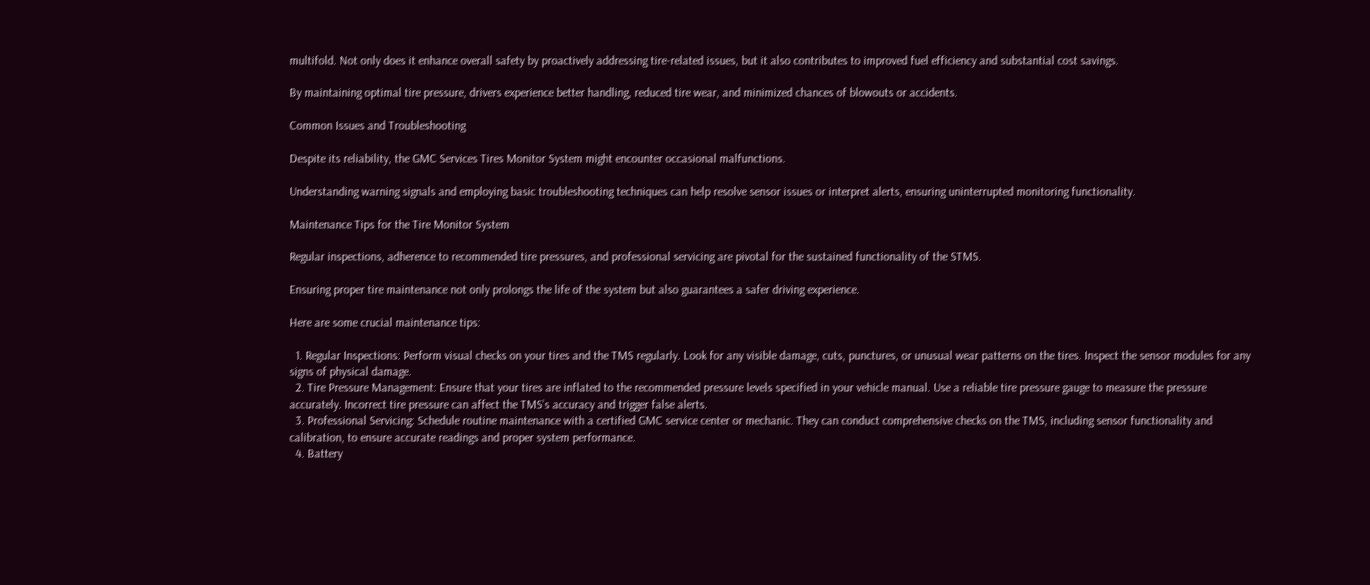multifold. Not only does it enhance overall safety by proactively addressing tire-related issues, but it also contributes to improved fuel efficiency and substantial cost savings.

By maintaining optimal tire pressure, drivers experience better handling, reduced tire wear, and minimized chances of blowouts or accidents.

Common Issues and Troubleshooting

Despite its reliability, the GMC Services Tires Monitor System might encounter occasional malfunctions.

Understanding warning signals and employing basic troubleshooting techniques can help resolve sensor issues or interpret alerts, ensuring uninterrupted monitoring functionality.

Maintenance Tips for the Tire Monitor System

Regular inspections, adherence to recommended tire pressures, and professional servicing are pivotal for the sustained functionality of the STMS.

Ensuring proper tire maintenance not only prolongs the life of the system but also guarantees a safer driving experience.

Here are some crucial maintenance tips:

  1. Regular Inspections: Perform visual checks on your tires and the TMS regularly. Look for any visible damage, cuts, punctures, or unusual wear patterns on the tires. Inspect the sensor modules for any signs of physical damage.
  2. Tire Pressure Management: Ensure that your tires are inflated to the recommended pressure levels specified in your vehicle manual. Use a reliable tire pressure gauge to measure the pressure accurately. Incorrect tire pressure can affect the TMS’s accuracy and trigger false alerts.
  3. Professional Servicing: Schedule routine maintenance with a certified GMC service center or mechanic. They can conduct comprehensive checks on the TMS, including sensor functionality and calibration, to ensure accurate readings and proper system performance.
  4. Battery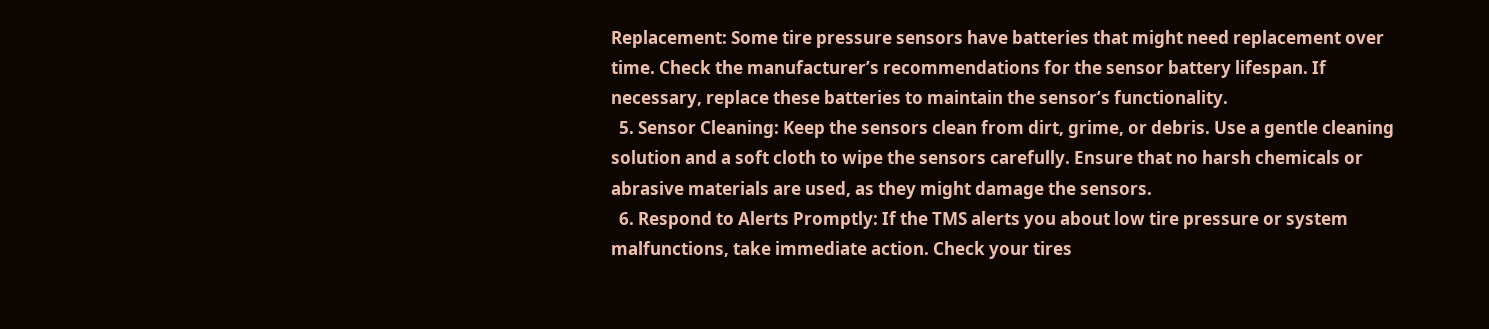Replacement: Some tire pressure sensors have batteries that might need replacement over time. Check the manufacturer’s recommendations for the sensor battery lifespan. If necessary, replace these batteries to maintain the sensor’s functionality.
  5. Sensor Cleaning: Keep the sensors clean from dirt, grime, or debris. Use a gentle cleaning solution and a soft cloth to wipe the sensors carefully. Ensure that no harsh chemicals or abrasive materials are used, as they might damage the sensors.
  6. Respond to Alerts Promptly: If the TMS alerts you about low tire pressure or system malfunctions, take immediate action. Check your tires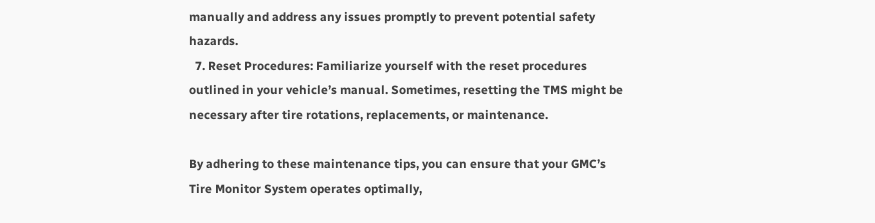manually and address any issues promptly to prevent potential safety hazards.
  7. Reset Procedures: Familiarize yourself with the reset procedures outlined in your vehicle’s manual. Sometimes, resetting the TMS might be necessary after tire rotations, replacements, or maintenance.

By adhering to these maintenance tips, you can ensure that your GMC’s Tire Monitor System operates optimally,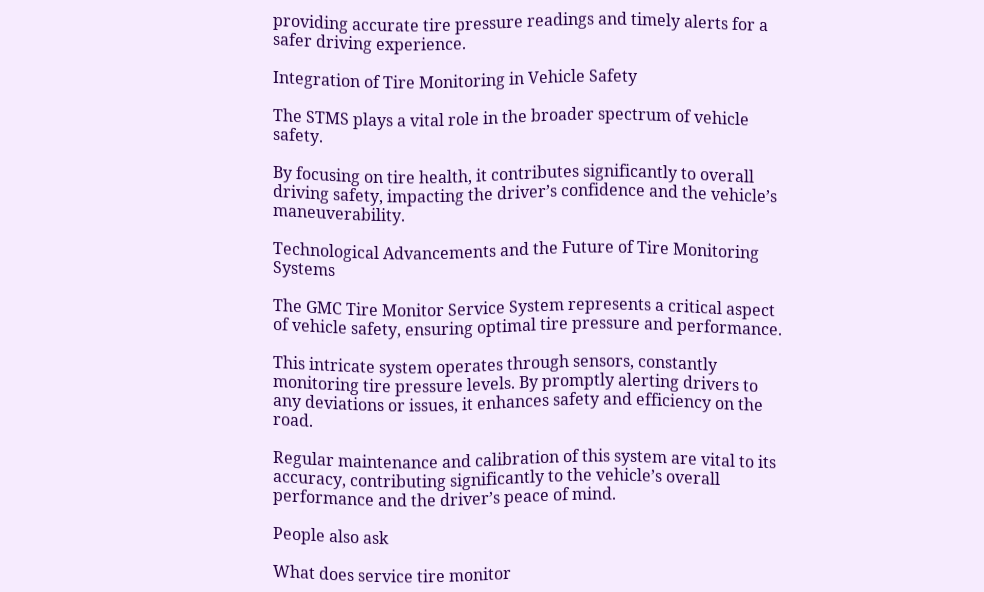providing accurate tire pressure readings and timely alerts for a safer driving experience.

Integration of Tire Monitoring in Vehicle Safety

The STMS plays a vital role in the broader spectrum of vehicle safety.

By focusing on tire health, it contributes significantly to overall driving safety, impacting the driver’s confidence and the vehicle’s maneuverability.

Technological Advancements and the Future of Tire Monitoring Systems

The GMC Tire Monitor Service System represents a critical aspect of vehicle safety, ensuring optimal tire pressure and performance.

This intricate system operates through sensors, constantly monitoring tire pressure levels. By promptly alerting drivers to any deviations or issues, it enhances safety and efficiency on the road.

Regular maintenance and calibration of this system are vital to its accuracy, contributing significantly to the vehicle’s overall performance and the driver’s peace of mind.

People also ask

What does service tire monitor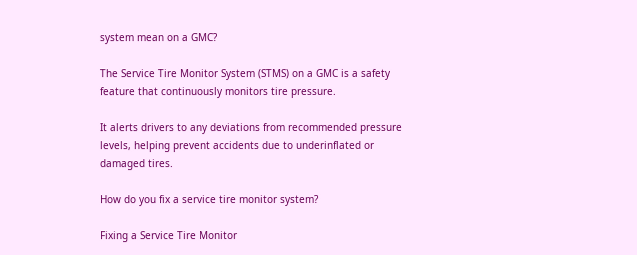system mean on a GMC?

The Service Tire Monitor System (STMS) on a GMC is a safety feature that continuously monitors tire pressure.

It alerts drivers to any deviations from recommended pressure levels, helping prevent accidents due to underinflated or damaged tires.

How do you fix a service tire monitor system?

Fixing a Service Tire Monitor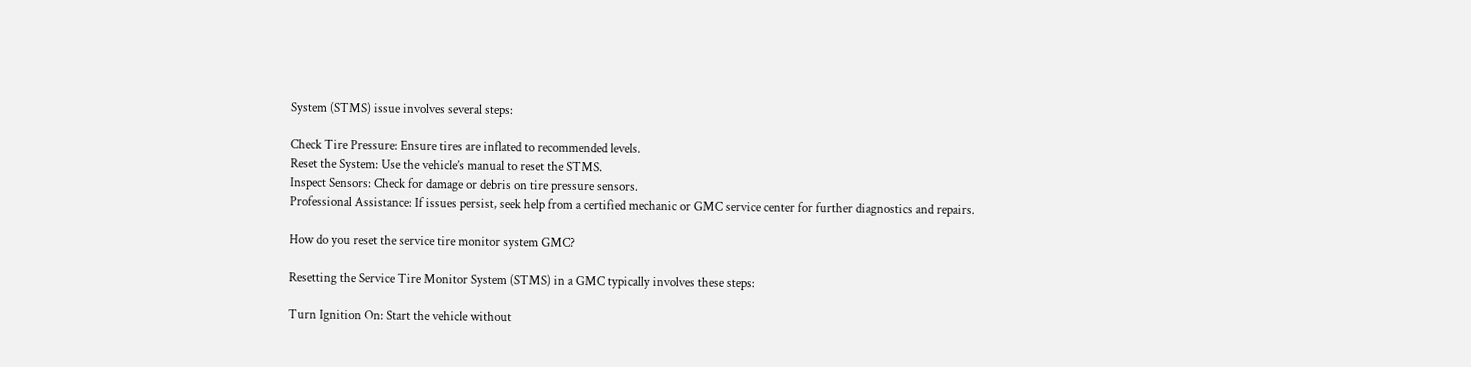System (STMS) issue involves several steps:

Check Tire Pressure: Ensure tires are inflated to recommended levels.
Reset the System: Use the vehicle’s manual to reset the STMS.
Inspect Sensors: Check for damage or debris on tire pressure sensors.
Professional Assistance: If issues persist, seek help from a certified mechanic or GMC service center for further diagnostics and repairs.

How do you reset the service tire monitor system GMC?

Resetting the Service Tire Monitor System (STMS) in a GMC typically involves these steps:

Turn Ignition On: Start the vehicle without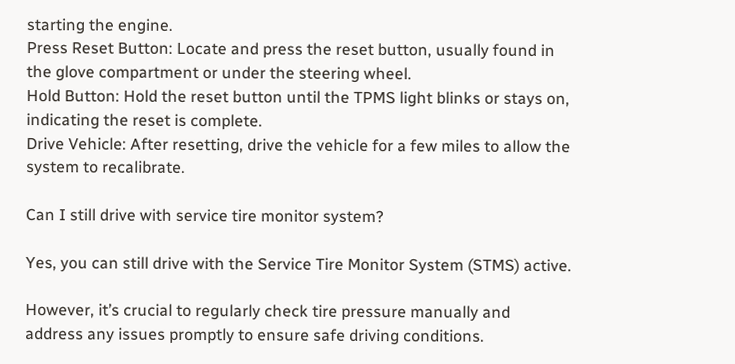starting the engine.
Press Reset Button: Locate and press the reset button, usually found in the glove compartment or under the steering wheel.
Hold Button: Hold the reset button until the TPMS light blinks or stays on, indicating the reset is complete.
Drive Vehicle: After resetting, drive the vehicle for a few miles to allow the system to recalibrate.

Can I still drive with service tire monitor system?

Yes, you can still drive with the Service Tire Monitor System (STMS) active.

However, it’s crucial to regularly check tire pressure manually and address any issues promptly to ensure safe driving conditions.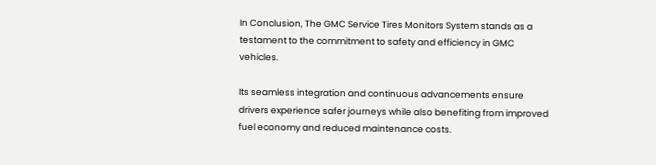In Conclusion, The GMC Service Tires Monitors System stands as a testament to the commitment to safety and efficiency in GMC vehicles.

Its seamless integration and continuous advancements ensure drivers experience safer journeys while also benefiting from improved fuel economy and reduced maintenance costs.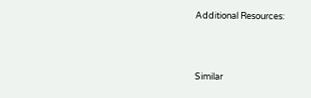Additional Resources:



Similar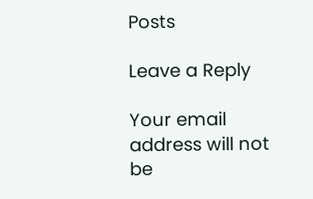Posts

Leave a Reply

Your email address will not be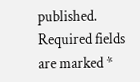published. Required fields are marked *